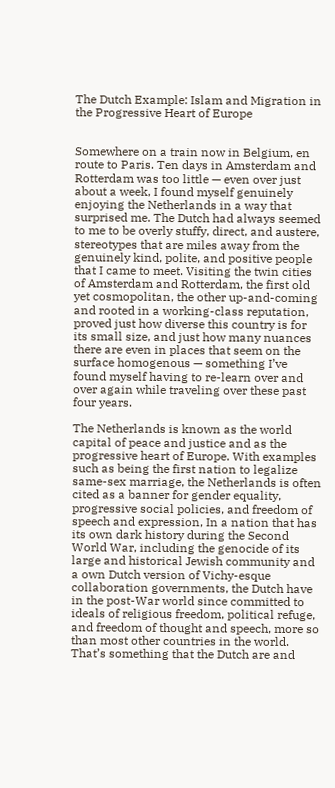The Dutch Example: Islam and Migration in the Progressive Heart of Europe


Somewhere on a train now in Belgium, en route to Paris. Ten days in Amsterdam and Rotterdam was too little — even over just about a week, I found myself genuinely enjoying the Netherlands in a way that surprised me. The Dutch had always seemed to me to be overly stuffy, direct, and austere, stereotypes that are miles away from the genuinely kind, polite, and positive people that I came to meet. Visiting the twin cities of Amsterdam and Rotterdam, the first old yet cosmopolitan, the other up-and-coming and rooted in a working-class reputation, proved just how diverse this country is for its small size, and just how many nuances there are even in places that seem on the surface homogenous — something I’ve found myself having to re-learn over and over again while traveling over these past four years.

The Netherlands is known as the world capital of peace and justice and as the progressive heart of Europe. With examples such as being the first nation to legalize same-sex marriage, the Netherlands is often cited as a banner for gender equality, progressive social policies, and freedom of speech and expression, In a nation that has its own dark history during the Second World War, including the genocide of its large and historical Jewish community and a own Dutch version of Vichy-esque collaboration governments, the Dutch have in the post-War world since committed to ideals of religious freedom, political refuge, and freedom of thought and speech, more so than most other countries in the world. That’s something that the Dutch are and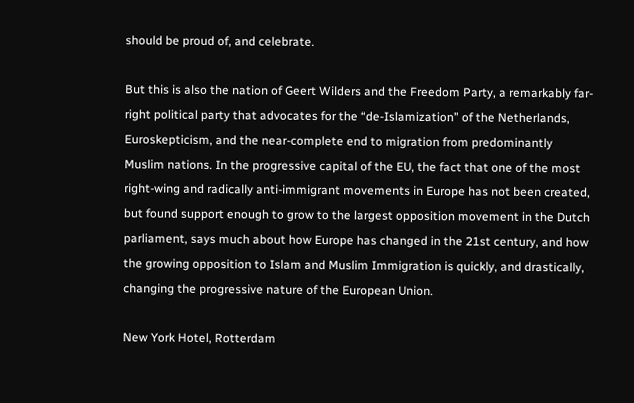should be proud of, and celebrate.

But this is also the nation of Geert Wilders and the Freedom Party, a remarkably far-right political party that advocates for the “de-Islamization” of the Netherlands, Euroskepticism, and the near-complete end to migration from predominantly Muslim nations. In the progressive capital of the EU, the fact that one of the most right-wing and radically anti-immigrant movements in Europe has not been created, but found support enough to grow to the largest opposition movement in the Dutch parliament, says much about how Europe has changed in the 21st century, and how the growing opposition to Islam and Muslim Immigration is quickly, and drastically, changing the progressive nature of the European Union.

New York Hotel, Rotterdam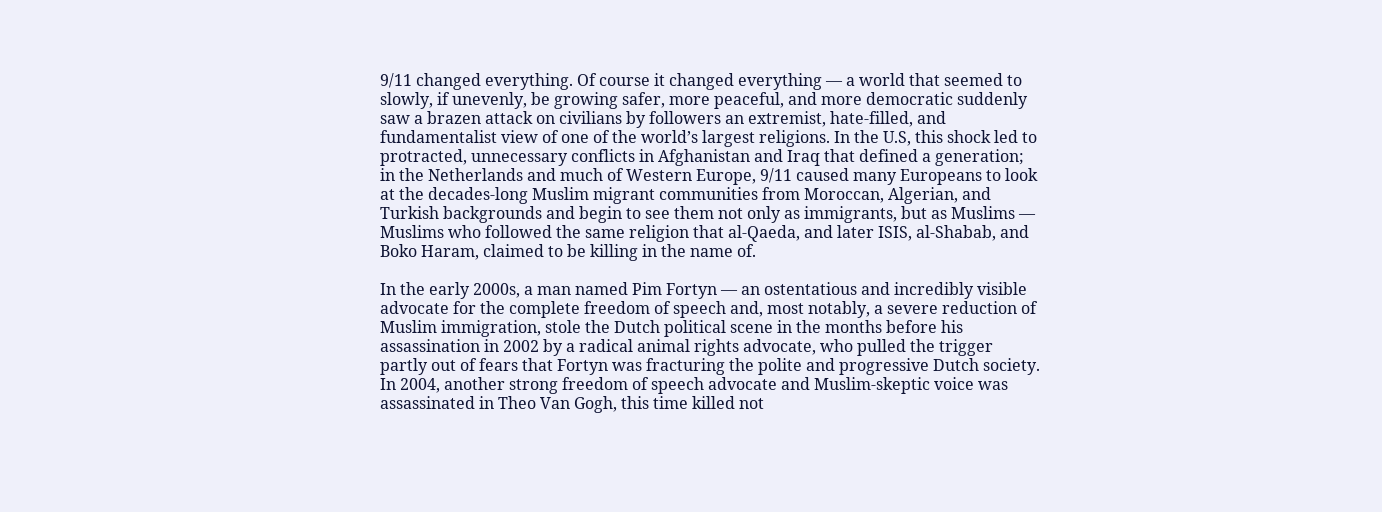9/11 changed everything. Of course it changed everything — a world that seemed to slowly, if unevenly, be growing safer, more peaceful, and more democratic suddenly saw a brazen attack on civilians by followers an extremist, hate-filled, and fundamentalist view of one of the world’s largest religions. In the U.S, this shock led to protracted, unnecessary conflicts in Afghanistan and Iraq that defined a generation; in the Netherlands and much of Western Europe, 9/11 caused many Europeans to look at the decades-long Muslim migrant communities from Moroccan, Algerian, and Turkish backgrounds and begin to see them not only as immigrants, but as Muslims — Muslims who followed the same religion that al-Qaeda, and later ISIS, al-Shabab, and Boko Haram, claimed to be killing in the name of.

In the early 2000s, a man named Pim Fortyn — an ostentatious and incredibly visible advocate for the complete freedom of speech and, most notably, a severe reduction of Muslim immigration, stole the Dutch political scene in the months before his assassination in 2002 by a radical animal rights advocate, who pulled the trigger partly out of fears that Fortyn was fracturing the polite and progressive Dutch society. In 2004, another strong freedom of speech advocate and Muslim-skeptic voice was assassinated in Theo Van Gogh, this time killed not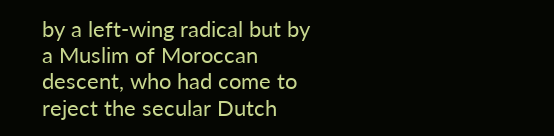by a left-wing radical but by a Muslim of Moroccan descent, who had come to reject the secular Dutch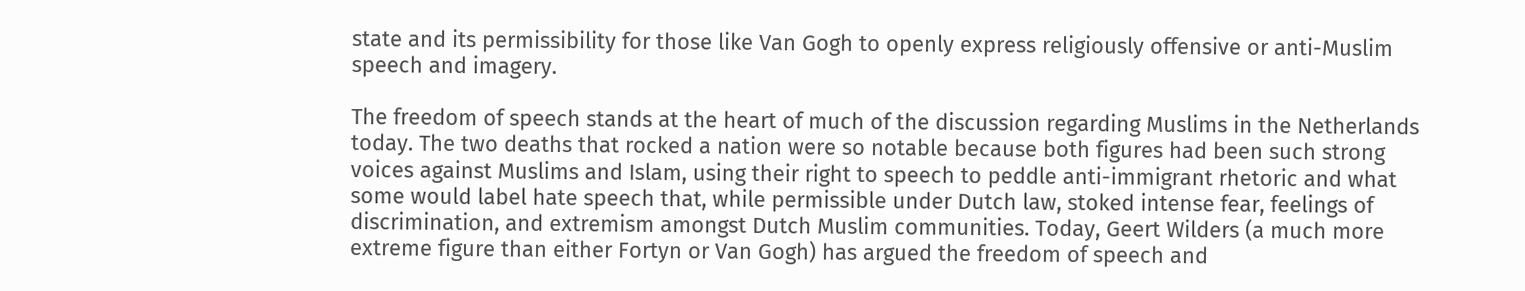state and its permissibility for those like Van Gogh to openly express religiously offensive or anti-Muslim speech and imagery.

The freedom of speech stands at the heart of much of the discussion regarding Muslims in the Netherlands today. The two deaths that rocked a nation were so notable because both figures had been such strong voices against Muslims and Islam, using their right to speech to peddle anti-immigrant rhetoric and what some would label hate speech that, while permissible under Dutch law, stoked intense fear, feelings of discrimination, and extremism amongst Dutch Muslim communities. Today, Geert Wilders (a much more extreme figure than either Fortyn or Van Gogh) has argued the freedom of speech and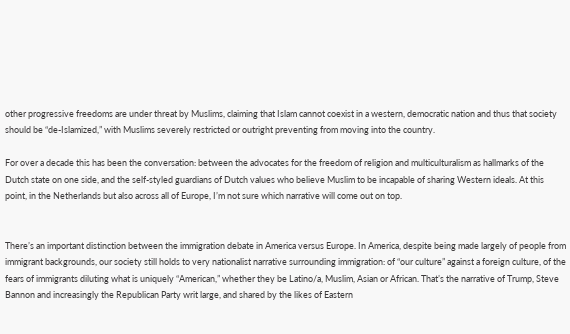other progressive freedoms are under threat by Muslims, claiming that Islam cannot coexist in a western, democratic nation and thus that society should be “de-Islamized,” with Muslims severely restricted or outright preventing from moving into the country.

For over a decade this has been the conversation: between the advocates for the freedom of religion and multiculturalism as hallmarks of the Dutch state on one side, and the self-styled guardians of Dutch values who believe Muslim to be incapable of sharing Western ideals. At this point, in the Netherlands but also across all of Europe, I’m not sure which narrative will come out on top.


There’s an important distinction between the immigration debate in America versus Europe. In America, despite being made largely of people from immigrant backgrounds, our society still holds to very nationalist narrative surrounding immigration: of “our culture” against a foreign culture, of the fears of immigrants diluting what is uniquely “American,” whether they be Latino/a, Muslim, Asian or African. That’s the narrative of Trump, Steve Bannon and increasingly the Republican Party writ large, and shared by the likes of Eastern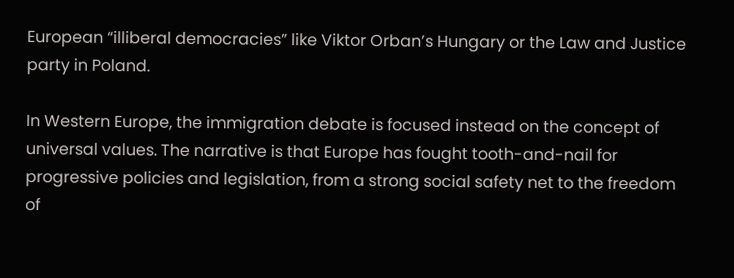European “illiberal democracies” like Viktor Orban’s Hungary or the Law and Justice party in Poland.

In Western Europe, the immigration debate is focused instead on the concept of universal values. The narrative is that Europe has fought tooth-and-nail for progressive policies and legislation, from a strong social safety net to the freedom of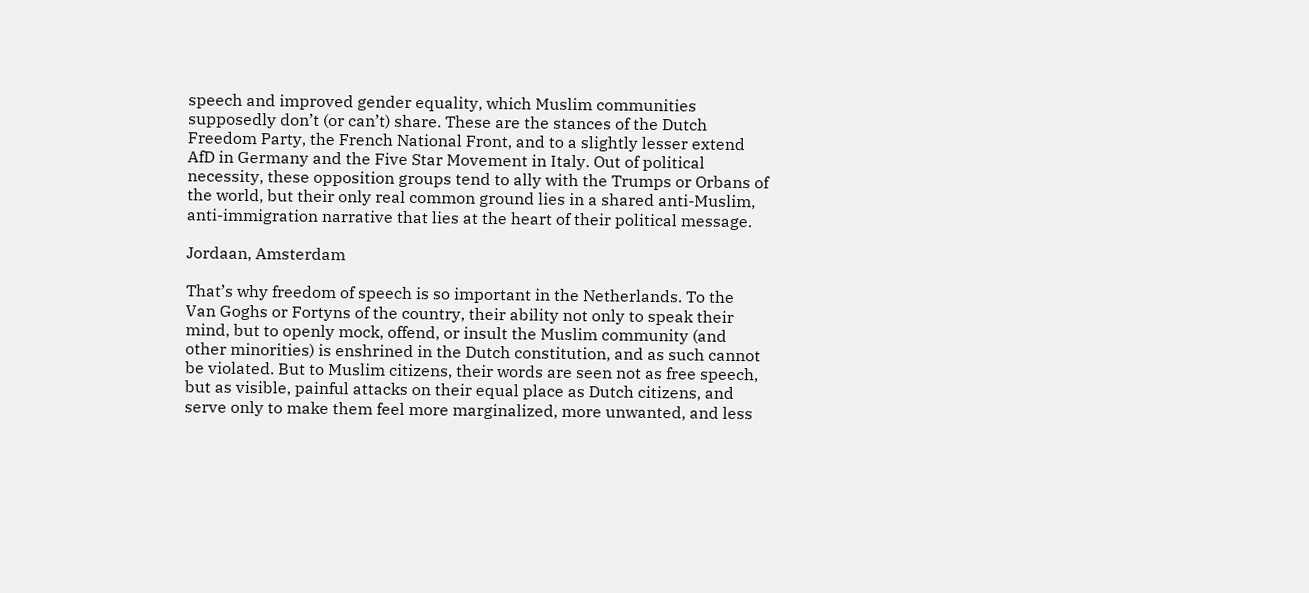speech and improved gender equality, which Muslim communities supposedly don’t (or can’t) share. These are the stances of the Dutch Freedom Party, the French National Front, and to a slightly lesser extend AfD in Germany and the Five Star Movement in Italy. Out of political necessity, these opposition groups tend to ally with the Trumps or Orbans of the world, but their only real common ground lies in a shared anti-Muslim, anti-immigration narrative that lies at the heart of their political message.

Jordaan, Amsterdam

That’s why freedom of speech is so important in the Netherlands. To the Van Goghs or Fortyns of the country, their ability not only to speak their mind, but to openly mock, offend, or insult the Muslim community (and other minorities) is enshrined in the Dutch constitution, and as such cannot be violated. But to Muslim citizens, their words are seen not as free speech, but as visible, painful attacks on their equal place as Dutch citizens, and serve only to make them feel more marginalized, more unwanted, and less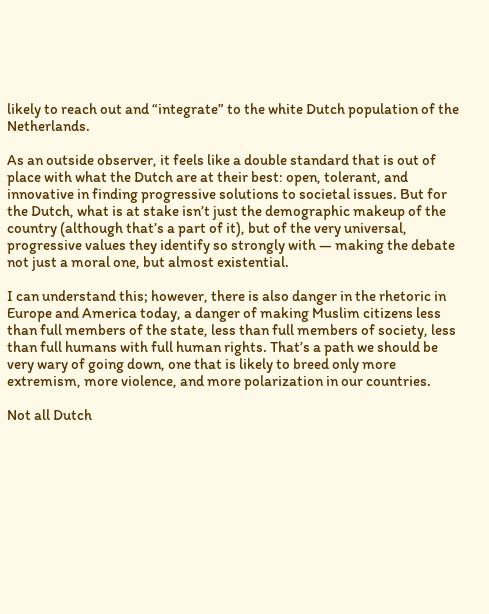likely to reach out and “integrate” to the white Dutch population of the Netherlands.

As an outside observer, it feels like a double standard that is out of place with what the Dutch are at their best: open, tolerant, and innovative in finding progressive solutions to societal issues. But for the Dutch, what is at stake isn’t just the demographic makeup of the country (although that’s a part of it), but of the very universal, progressive values they identify so strongly with — making the debate not just a moral one, but almost existential.

I can understand this; however, there is also danger in the rhetoric in Europe and America today, a danger of making Muslim citizens less than full members of the state, less than full members of society, less than full humans with full human rights. That’s a path we should be very wary of going down, one that is likely to breed only more extremism, more violence, and more polarization in our countries.

Not all Dutch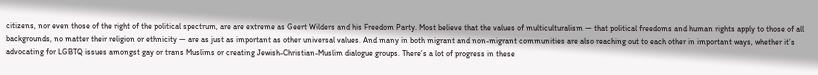citizens, nor even those of the right of the political spectrum, are are extreme as Geert Wilders and his Freedom Party. Most believe that the values of multiculturalism — that political freedoms and human rights apply to those of all backgrounds, no matter their religion or ethnicity — are as just as important as other universal values. And many in both migrant and non-migrant communities are also reaching out to each other in important ways, whether it’s advocating for LGBTQ issues amongst gay or trans Muslims or creating Jewish-Christian-Muslim dialogue groups. There’s a lot of progress in these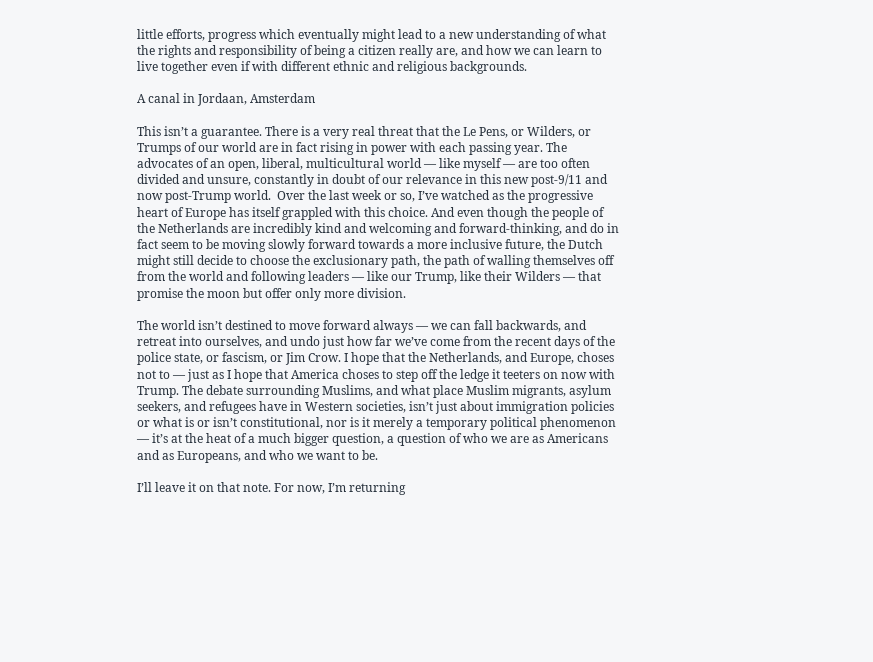little efforts, progress which eventually might lead to a new understanding of what the rights and responsibility of being a citizen really are, and how we can learn to live together even if with different ethnic and religious backgrounds.

A canal in Jordaan, Amsterdam

This isn’t a guarantee. There is a very real threat that the Le Pens, or Wilders, or Trumps of our world are in fact rising in power with each passing year. The advocates of an open, liberal, multicultural world — like myself — are too often divided and unsure, constantly in doubt of our relevance in this new post-9/11 and now post-Trump world.  Over the last week or so, I’ve watched as the progressive heart of Europe has itself grappled with this choice. And even though the people of the Netherlands are incredibly kind and welcoming and forward-thinking, and do in fact seem to be moving slowly forward towards a more inclusive future, the Dutch might still decide to choose the exclusionary path, the path of walling themselves off from the world and following leaders — like our Trump, like their Wilders — that promise the moon but offer only more division.

The world isn’t destined to move forward always — we can fall backwards, and retreat into ourselves, and undo just how far we’ve come from the recent days of the police state, or fascism, or Jim Crow. I hope that the Netherlands, and Europe, choses not to — just as I hope that America choses to step off the ledge it teeters on now with Trump. The debate surrounding Muslims, and what place Muslim migrants, asylum seekers, and refugees have in Western societies, isn’t just about immigration policies or what is or isn’t constitutional, nor is it merely a temporary political phenomenon — it’s at the heat of a much bigger question, a question of who we are as Americans and as Europeans, and who we want to be.

I’ll leave it on that note. For now, I’m returning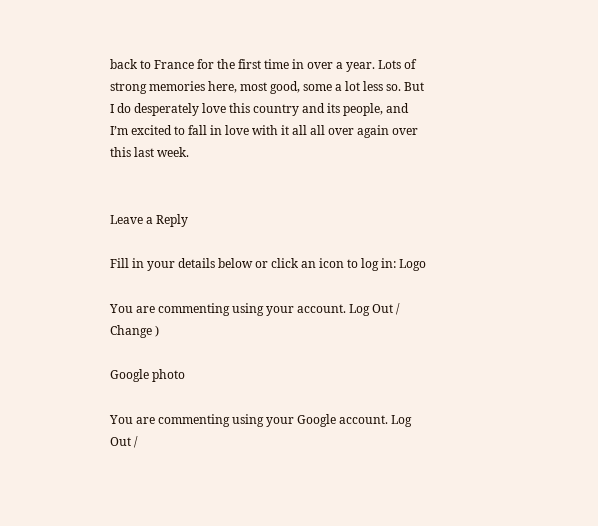back to France for the first time in over a year. Lots of strong memories here, most good, some a lot less so. But I do desperately love this country and its people, and I’m excited to fall in love with it all all over again over this last week.


Leave a Reply

Fill in your details below or click an icon to log in: Logo

You are commenting using your account. Log Out /  Change )

Google photo

You are commenting using your Google account. Log Out /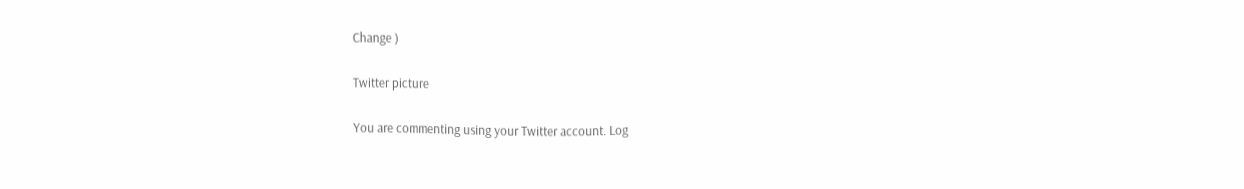Change )

Twitter picture

You are commenting using your Twitter account. Log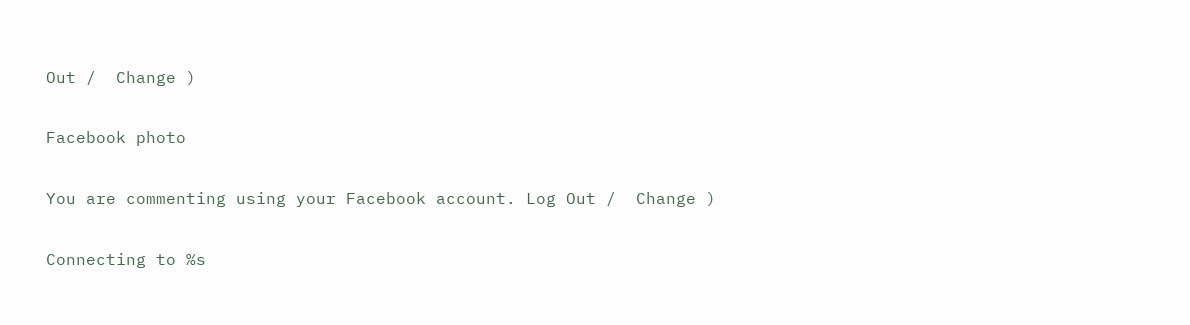Out /  Change )

Facebook photo

You are commenting using your Facebook account. Log Out /  Change )

Connecting to %s